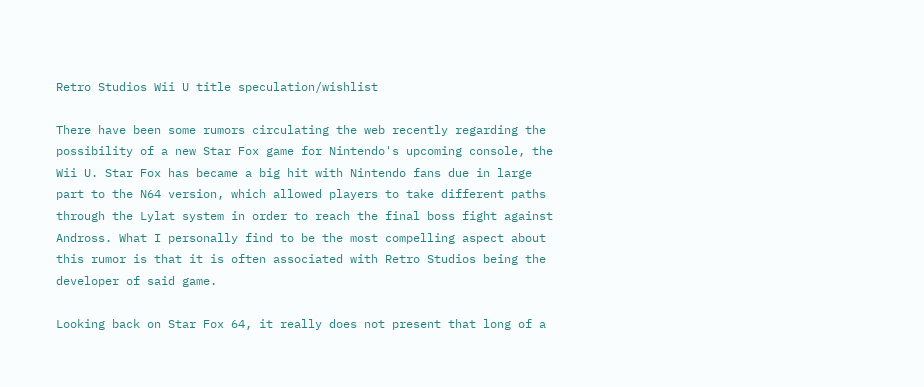Retro Studios Wii U title speculation/wishlist

There have been some rumors circulating the web recently regarding the possibility of a new Star Fox game for Nintendo's upcoming console, the Wii U. Star Fox has became a big hit with Nintendo fans due in large part to the N64 version, which allowed players to take different paths through the Lylat system in order to reach the final boss fight against Andross. What I personally find to be the most compelling aspect about this rumor is that it is often associated with Retro Studios being the developer of said game.

Looking back on Star Fox 64, it really does not present that long of a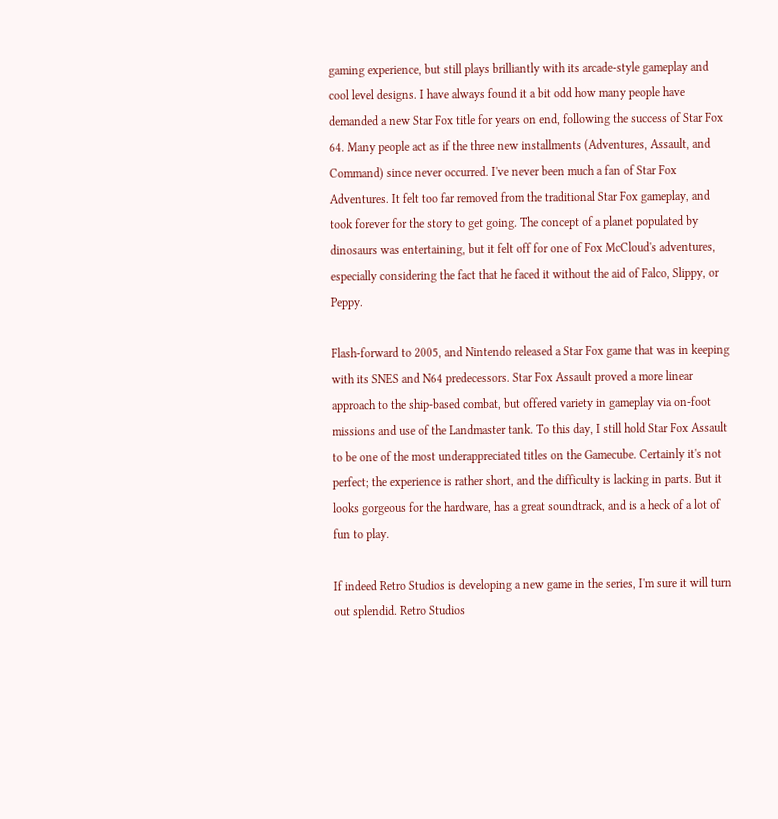gaming experience, but still plays brilliantly with its arcade-style gameplay and cool level designs. I have always found it a bit odd how many people have demanded a new Star Fox title for years on end, following the success of Star Fox 64. Many people act as if the three new installments (Adventures, Assault, and Command) since never occurred. I've never been much a fan of Star Fox Adventures. It felt too far removed from the traditional Star Fox gameplay, and took forever for the story to get going. The concept of a planet populated by dinosaurs was entertaining, but it felt off for one of Fox McCloud's adventures, especially considering the fact that he faced it without the aid of Falco, Slippy, or Peppy.

Flash-forward to 2005, and Nintendo released a Star Fox game that was in keeping with its SNES and N64 predecessors. Star Fox Assault proved a more linear approach to the ship-based combat, but offered variety in gameplay via on-foot missions and use of the Landmaster tank. To this day, I still hold Star Fox Assault to be one of the most underappreciated titles on the Gamecube. Certainly it's not perfect; the experience is rather short, and the difficulty is lacking in parts. But it looks gorgeous for the hardware, has a great soundtrack, and is a heck of a lot of fun to play.

If indeed Retro Studios is developing a new game in the series, I'm sure it will turn out splendid. Retro Studios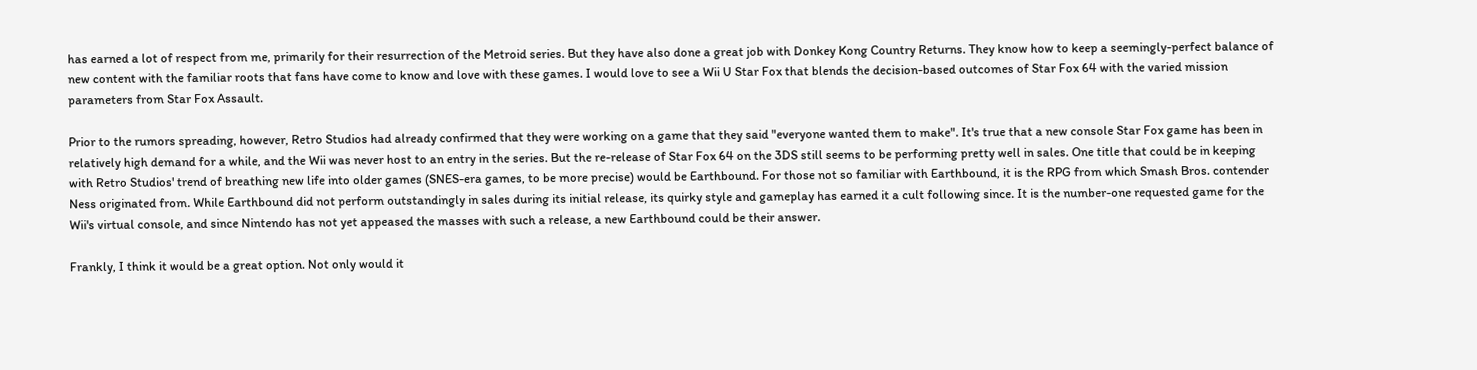has earned a lot of respect from me, primarily for their resurrection of the Metroid series. But they have also done a great job with Donkey Kong Country Returns. They know how to keep a seemingly-perfect balance of new content with the familiar roots that fans have come to know and love with these games. I would love to see a Wii U Star Fox that blends the decision-based outcomes of Star Fox 64 with the varied mission parameters from Star Fox Assault.

Prior to the rumors spreading, however, Retro Studios had already confirmed that they were working on a game that they said "everyone wanted them to make". It's true that a new console Star Fox game has been in relatively high demand for a while, and the Wii was never host to an entry in the series. But the re-release of Star Fox 64 on the 3DS still seems to be performing pretty well in sales. One title that could be in keeping with Retro Studios' trend of breathing new life into older games (SNES-era games, to be more precise) would be Earthbound. For those not so familiar with Earthbound, it is the RPG from which Smash Bros. contender Ness originated from. While Earthbound did not perform outstandingly in sales during its initial release, its quirky style and gameplay has earned it a cult following since. It is the number-one requested game for the Wii's virtual console, and since Nintendo has not yet appeased the masses with such a release, a new Earthbound could be their answer.

Frankly, I think it would be a great option. Not only would it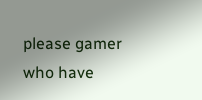please gamer who have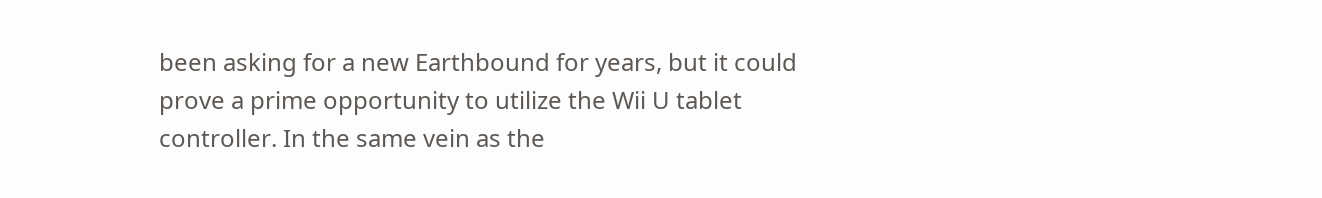been asking for a new Earthbound for years, but it could prove a prime opportunity to utilize the Wii U tablet controller. In the same vein as the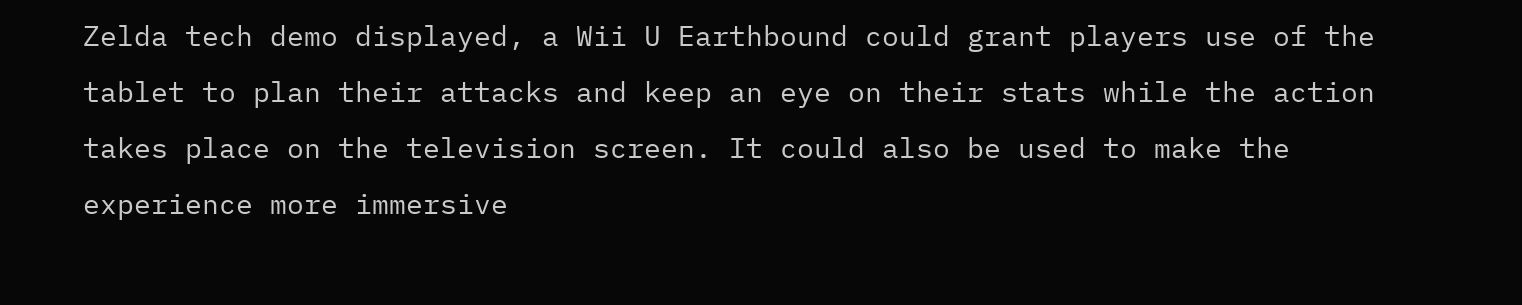Zelda tech demo displayed, a Wii U Earthbound could grant players use of the tablet to plan their attacks and keep an eye on their stats while the action takes place on the television screen. It could also be used to make the experience more immersive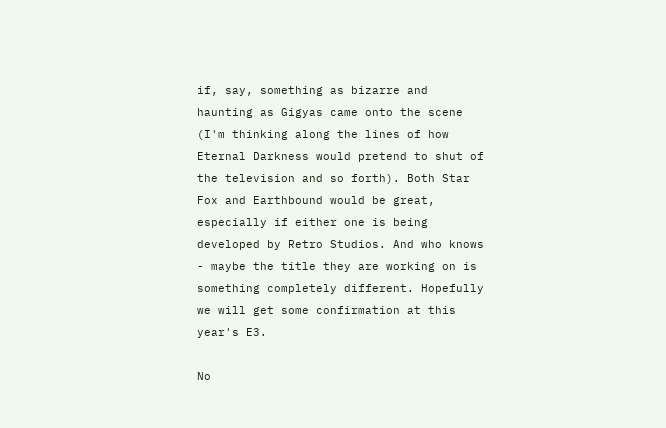if, say, something as bizarre and haunting as Gigyas came onto the scene (I'm thinking along the lines of how Eternal Darkness would pretend to shut of the television and so forth). Both Star Fox and Earthbound would be great, especially if either one is being developed by Retro Studios. And who knows - maybe the title they are working on is something completely different. Hopefully we will get some confirmation at this year's E3.

No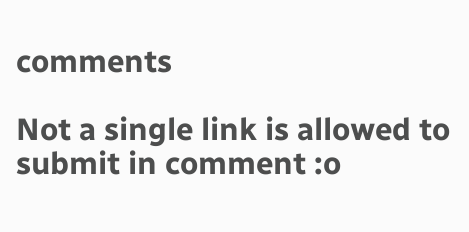comments

Not a single link is allowed to submit in comment :o